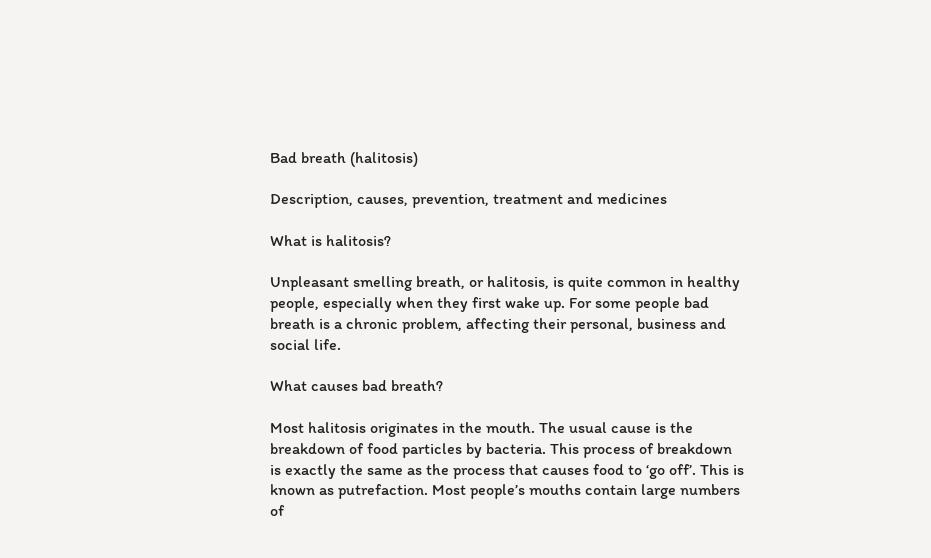Bad breath (halitosis)

Description, causes, prevention, treatment and medicines

What is halitosis?

Unpleasant smelling breath, or halitosis, is quite common in healthy people, especially when they first wake up. For some people bad breath is a chronic problem, affecting their personal, business and social life.

What causes bad breath?

Most halitosis originates in the mouth. The usual cause is the breakdown of food particles by bacteria. This process of breakdown is exactly the same as the process that causes food to ‘go off’. This is known as putrefaction. Most people’s mouths contain large numbers of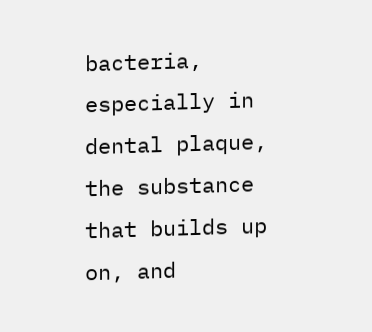bacteria, especially in dental plaque, the substance that builds up on, and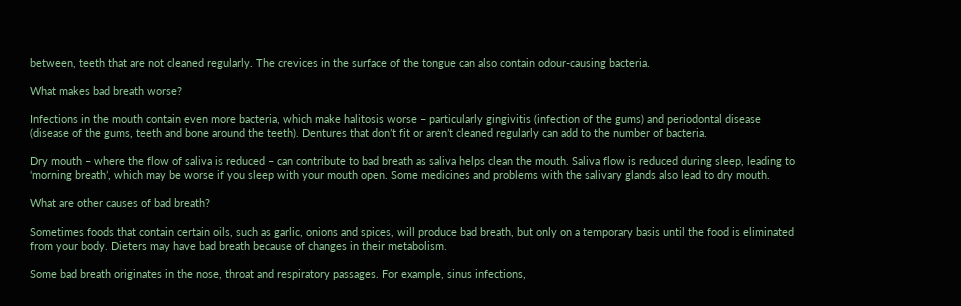between, teeth that are not cleaned regularly. The crevices in the surface of the tongue can also contain odour-causing bacteria.

What makes bad breath worse?

Infections in the mouth contain even more bacteria, which make halitosis worse – particularly gingivitis (infection of the gums) and periodontal disease (disease of the gums, teeth and bone around the teeth). Dentures that don’t fit or aren’t cleaned regularly can add to the number of bacteria.

Dry mouth – where the flow of saliva is reduced – can contribute to bad breath as saliva helps clean the mouth. Saliva flow is reduced during sleep, leading to ‘morning breath’, which may be worse if you sleep with your mouth open. Some medicines and problems with the salivary glands also lead to dry mouth.

What are other causes of bad breath?

Sometimes foods that contain certain oils, such as garlic, onions and spices, will produce bad breath, but only on a temporary basis until the food is eliminated from your body. Dieters may have bad breath because of changes in their metabolism.

Some bad breath originates in the nose, throat and respiratory passages. For example, sinus infections,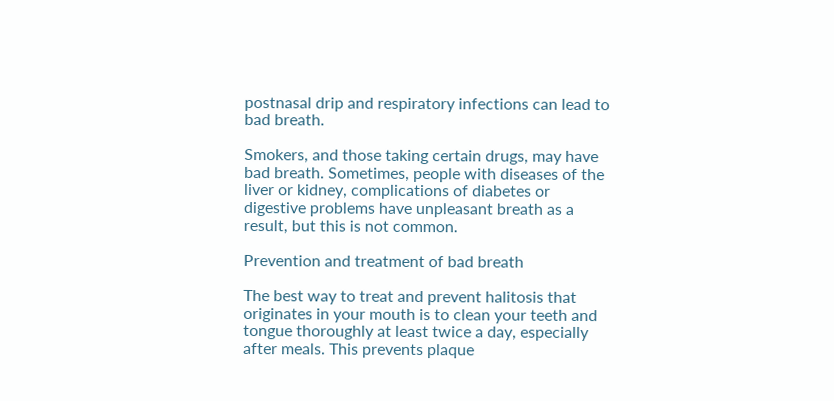postnasal drip and respiratory infections can lead to bad breath.

Smokers, and those taking certain drugs, may have bad breath. Sometimes, people with diseases of the liver or kidney, complications of diabetes or digestive problems have unpleasant breath as a result, but this is not common.

Prevention and treatment of bad breath

The best way to treat and prevent halitosis that originates in your mouth is to clean your teeth and tongue thoroughly at least twice a day, especially after meals. This prevents plaque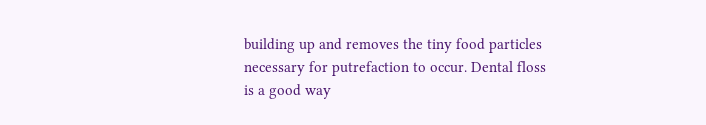building up and removes the tiny food particles necessary for putrefaction to occur. Dental floss is a good way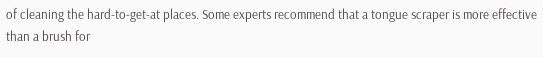of cleaning the hard-to-get-at places. Some experts recommend that a tongue scraper is more effective than a brush for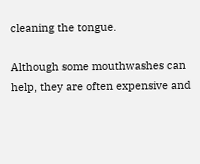cleaning the tongue.

Although some mouthwashes can help, they are often expensive and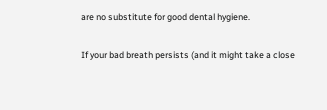are no substitute for good dental hygiene.

If your bad breath persists (and it might take a close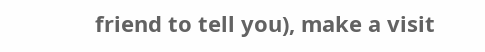friend to tell you), make a visit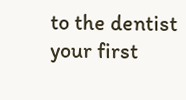to the dentist your first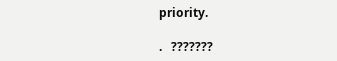priority.

.   ???????